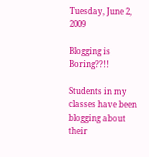Tuesday, June 2, 2009

Blogging is Boring??!!

Students in my classes have been blogging about their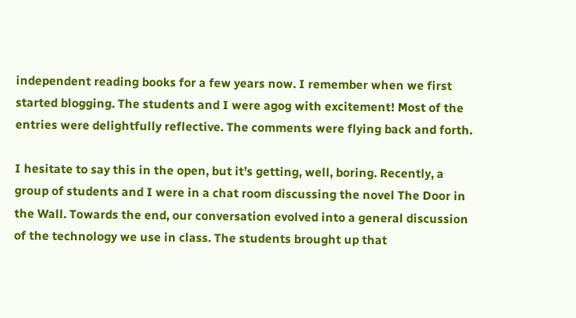independent reading books for a few years now. I remember when we first started blogging. The students and I were agog with excitement! Most of the entries were delightfully reflective. The comments were flying back and forth.

I hesitate to say this in the open, but it’s getting, well, boring. Recently, a group of students and I were in a chat room discussing the novel The Door in the Wall. Towards the end, our conversation evolved into a general discussion of the technology we use in class. The students brought up that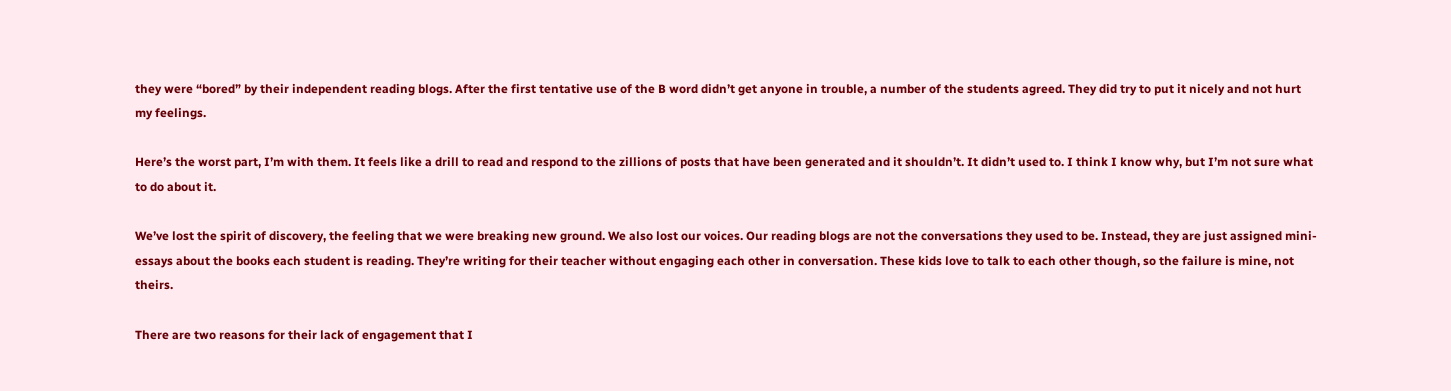they were “bored” by their independent reading blogs. After the first tentative use of the B word didn’t get anyone in trouble, a number of the students agreed. They did try to put it nicely and not hurt my feelings.

Here’s the worst part, I’m with them. It feels like a drill to read and respond to the zillions of posts that have been generated and it shouldn’t. It didn’t used to. I think I know why, but I’m not sure what to do about it.

We’ve lost the spirit of discovery, the feeling that we were breaking new ground. We also lost our voices. Our reading blogs are not the conversations they used to be. Instead, they are just assigned mini-essays about the books each student is reading. They’re writing for their teacher without engaging each other in conversation. These kids love to talk to each other though, so the failure is mine, not theirs.

There are two reasons for their lack of engagement that I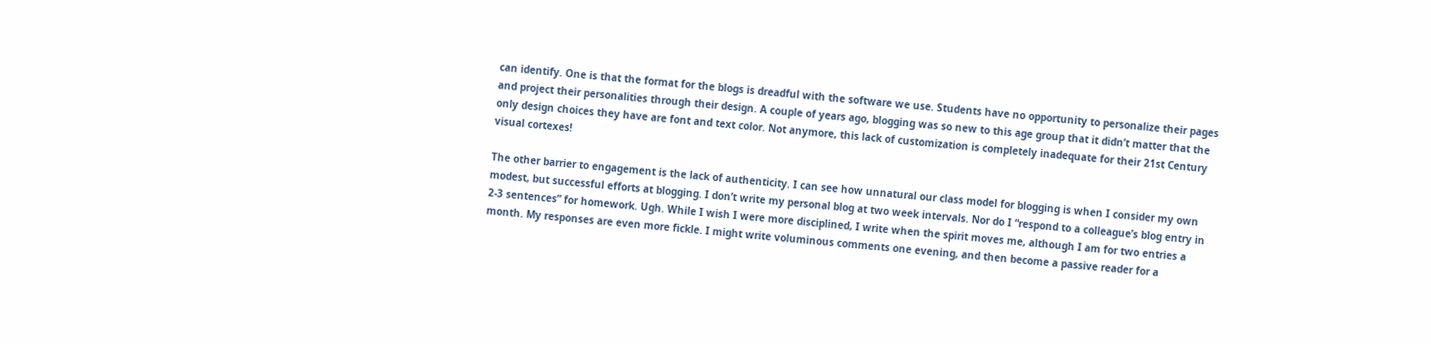can identify. One is that the format for the blogs is dreadful with the software we use. Students have no opportunity to personalize their pages and project their personalities through their design. A couple of years ago, blogging was so new to this age group that it didn’t matter that the only design choices they have are font and text color. Not anymore, this lack of customization is completely inadequate for their 21st Century visual cortexes!

The other barrier to engagement is the lack of authenticity. I can see how unnatural our class model for blogging is when I consider my own modest, but successful efforts at blogging. I don’t write my personal blog at two week intervals. Nor do I “respond to a colleague’s blog entry in 2-3 sentences” for homework. Ugh. While I wish I were more disciplined, I write when the spirit moves me, although I am for two entries a month. My responses are even more fickle. I might write voluminous comments one evening, and then become a passive reader for a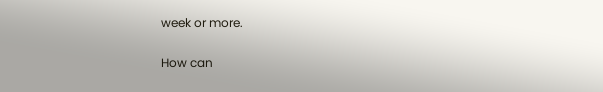week or more.

How can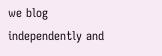we blog independently and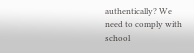authentically? We need to comply with school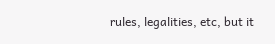rules, legalities, etc, but it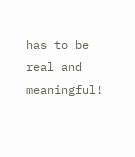has to be real and meaningful!